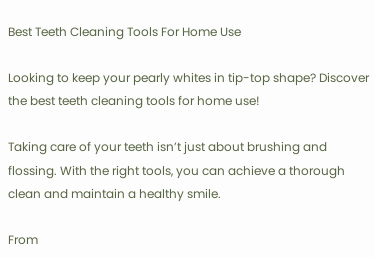Best Teeth Cleaning Tools For Home Use

Looking to keep your pearly whites in tip-top shape? Discover the best teeth cleaning tools for home use!

Taking care of your teeth isn’t just about brushing and flossing. With the right tools, you can achieve a thorough clean and maintain a healthy smile.

From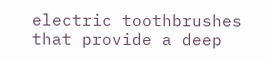electric toothbrushes that provide a deep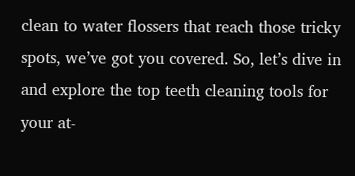clean to water flossers that reach those tricky spots, we’ve got you covered. So, let’s dive in and explore the top teeth cleaning tools for your at-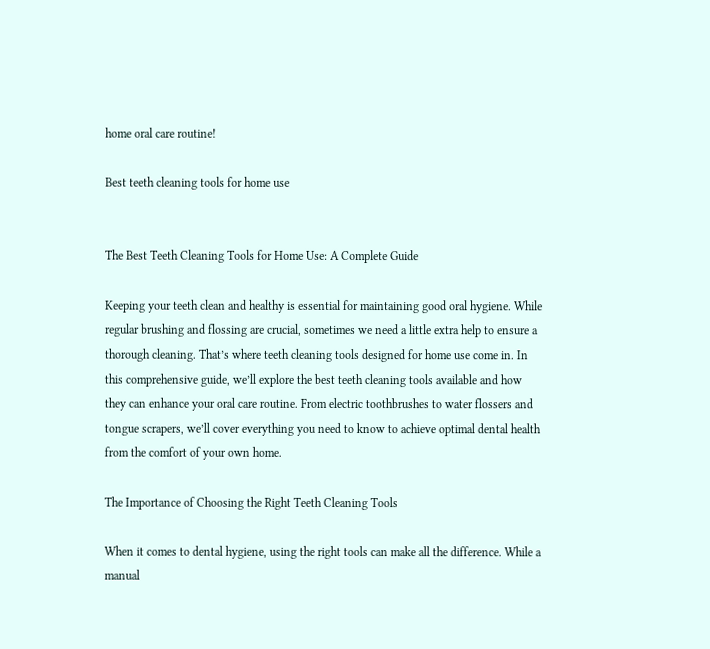home oral care routine!

Best teeth cleaning tools for home use


The Best Teeth Cleaning Tools for Home Use: A Complete Guide

Keeping your teeth clean and healthy is essential for maintaining good oral hygiene. While regular brushing and flossing are crucial, sometimes we need a little extra help to ensure a thorough cleaning. That’s where teeth cleaning tools designed for home use come in. In this comprehensive guide, we’ll explore the best teeth cleaning tools available and how they can enhance your oral care routine. From electric toothbrushes to water flossers and tongue scrapers, we’ll cover everything you need to know to achieve optimal dental health from the comfort of your own home.

The Importance of Choosing the Right Teeth Cleaning Tools

When it comes to dental hygiene, using the right tools can make all the difference. While a manual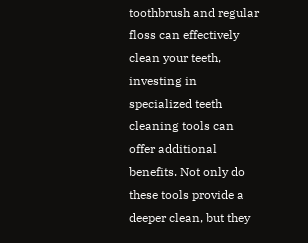toothbrush and regular floss can effectively clean your teeth, investing in specialized teeth cleaning tools can offer additional benefits. Not only do these tools provide a deeper clean, but they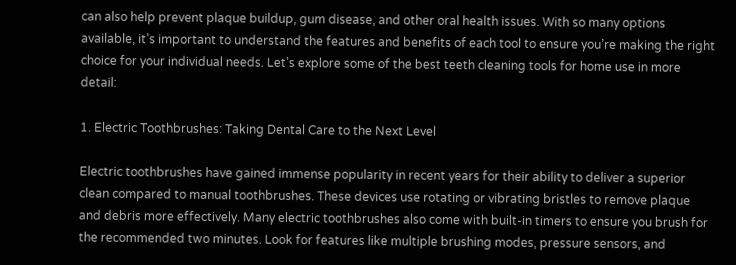can also help prevent plaque buildup, gum disease, and other oral health issues. With so many options available, it’s important to understand the features and benefits of each tool to ensure you’re making the right choice for your individual needs. Let’s explore some of the best teeth cleaning tools for home use in more detail:

1. Electric Toothbrushes: Taking Dental Care to the Next Level

Electric toothbrushes have gained immense popularity in recent years for their ability to deliver a superior clean compared to manual toothbrushes. These devices use rotating or vibrating bristles to remove plaque and debris more effectively. Many electric toothbrushes also come with built-in timers to ensure you brush for the recommended two minutes. Look for features like multiple brushing modes, pressure sensors, and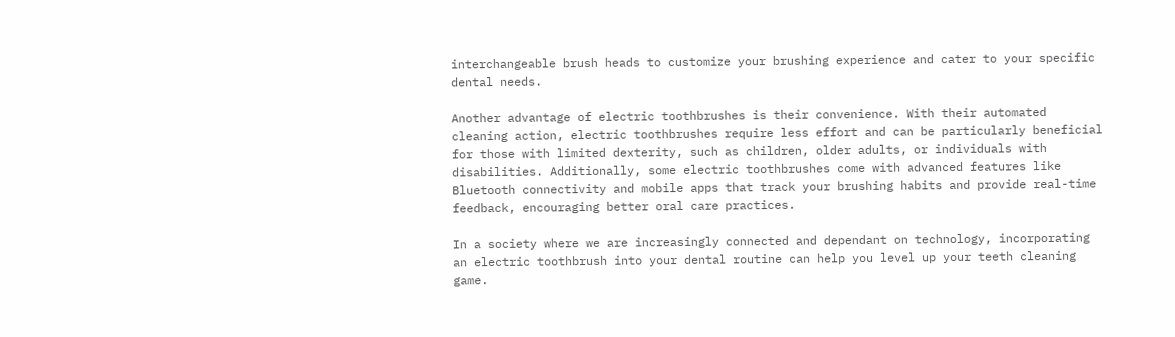interchangeable brush heads to customize your brushing experience and cater to your specific dental needs.

Another advantage of electric toothbrushes is their convenience. With their automated cleaning action, electric toothbrushes require less effort and can be particularly beneficial for those with limited dexterity, such as children, older adults, or individuals with disabilities. Additionally, some electric toothbrushes come with advanced features like Bluetooth connectivity and mobile apps that track your brushing habits and provide real-time feedback, encouraging better oral care practices.

In a society where we are increasingly connected and dependant on technology, incorporating an electric toothbrush into your dental routine can help you level up your teeth cleaning game.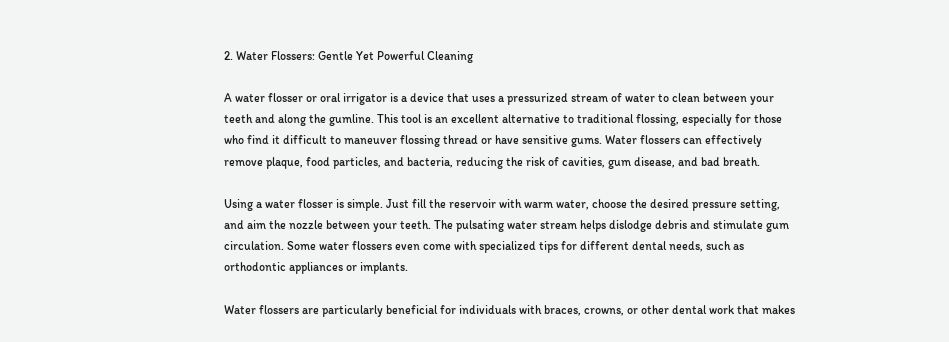2. Water Flossers: Gentle Yet Powerful Cleaning

A water flosser or oral irrigator is a device that uses a pressurized stream of water to clean between your teeth and along the gumline. This tool is an excellent alternative to traditional flossing, especially for those who find it difficult to maneuver flossing thread or have sensitive gums. Water flossers can effectively remove plaque, food particles, and bacteria, reducing the risk of cavities, gum disease, and bad breath.

Using a water flosser is simple. Just fill the reservoir with warm water, choose the desired pressure setting, and aim the nozzle between your teeth. The pulsating water stream helps dislodge debris and stimulate gum circulation. Some water flossers even come with specialized tips for different dental needs, such as orthodontic appliances or implants.

Water flossers are particularly beneficial for individuals with braces, crowns, or other dental work that makes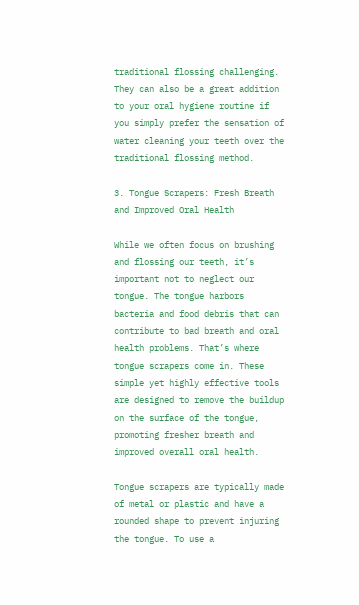traditional flossing challenging. They can also be a great addition to your oral hygiene routine if you simply prefer the sensation of water cleaning your teeth over the traditional flossing method.

3. Tongue Scrapers: Fresh Breath and Improved Oral Health

While we often focus on brushing and flossing our teeth, it’s important not to neglect our tongue. The tongue harbors bacteria and food debris that can contribute to bad breath and oral health problems. That’s where tongue scrapers come in. These simple yet highly effective tools are designed to remove the buildup on the surface of the tongue, promoting fresher breath and improved overall oral health.

Tongue scrapers are typically made of metal or plastic and have a rounded shape to prevent injuring the tongue. To use a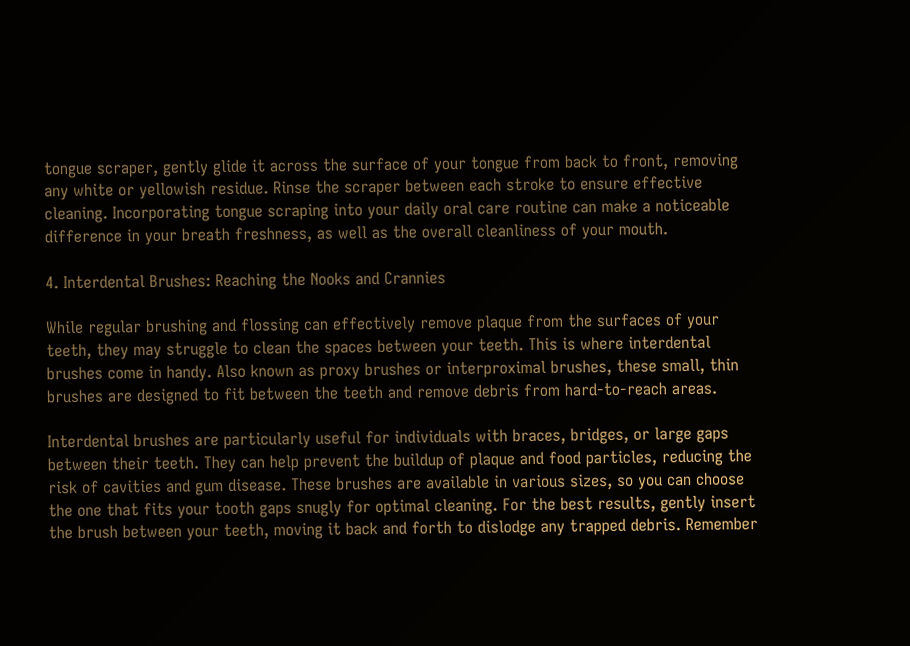tongue scraper, gently glide it across the surface of your tongue from back to front, removing any white or yellowish residue. Rinse the scraper between each stroke to ensure effective cleaning. Incorporating tongue scraping into your daily oral care routine can make a noticeable difference in your breath freshness, as well as the overall cleanliness of your mouth.

4. Interdental Brushes: Reaching the Nooks and Crannies

While regular brushing and flossing can effectively remove plaque from the surfaces of your teeth, they may struggle to clean the spaces between your teeth. This is where interdental brushes come in handy. Also known as proxy brushes or interproximal brushes, these small, thin brushes are designed to fit between the teeth and remove debris from hard-to-reach areas.

Interdental brushes are particularly useful for individuals with braces, bridges, or large gaps between their teeth. They can help prevent the buildup of plaque and food particles, reducing the risk of cavities and gum disease. These brushes are available in various sizes, so you can choose the one that fits your tooth gaps snugly for optimal cleaning. For the best results, gently insert the brush between your teeth, moving it back and forth to dislodge any trapped debris. Remember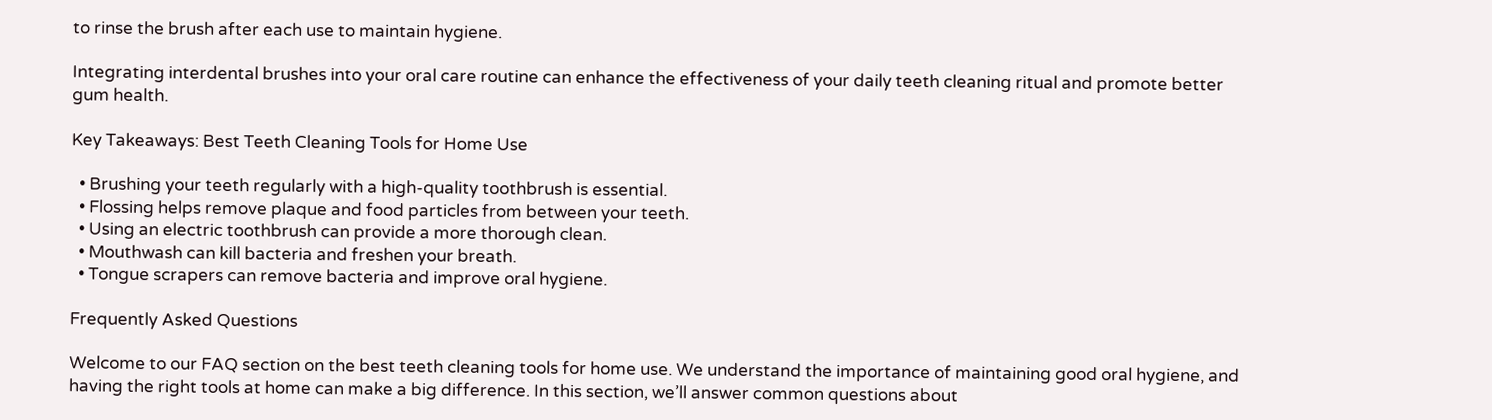to rinse the brush after each use to maintain hygiene.

Integrating interdental brushes into your oral care routine can enhance the effectiveness of your daily teeth cleaning ritual and promote better gum health.

Key Takeaways: Best Teeth Cleaning Tools for Home Use

  • Brushing your teeth regularly with a high-quality toothbrush is essential.
  • Flossing helps remove plaque and food particles from between your teeth.
  • Using an electric toothbrush can provide a more thorough clean.
  • Mouthwash can kill bacteria and freshen your breath.
  • Tongue scrapers can remove bacteria and improve oral hygiene.

Frequently Asked Questions

Welcome to our FAQ section on the best teeth cleaning tools for home use. We understand the importance of maintaining good oral hygiene, and having the right tools at home can make a big difference. In this section, we’ll answer common questions about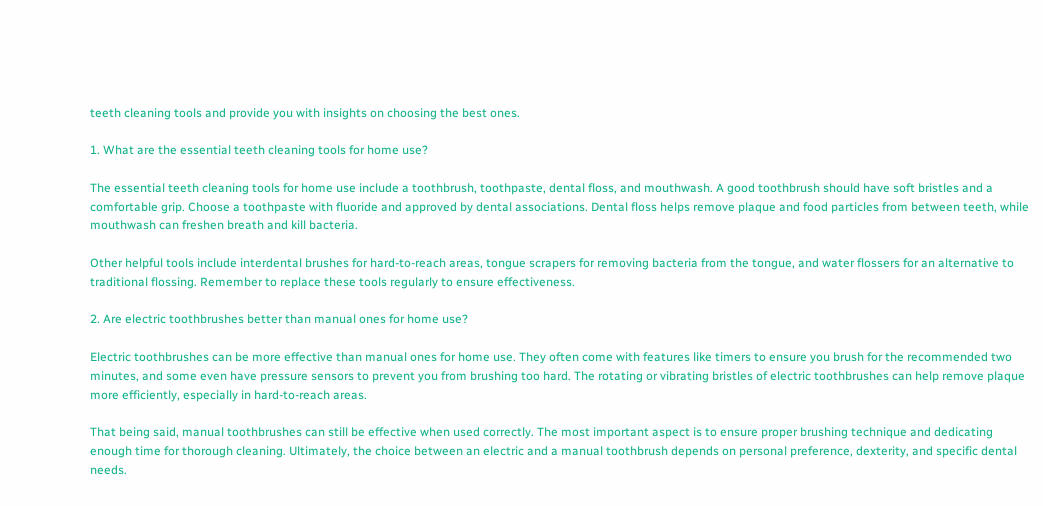teeth cleaning tools and provide you with insights on choosing the best ones.

1. What are the essential teeth cleaning tools for home use?

The essential teeth cleaning tools for home use include a toothbrush, toothpaste, dental floss, and mouthwash. A good toothbrush should have soft bristles and a comfortable grip. Choose a toothpaste with fluoride and approved by dental associations. Dental floss helps remove plaque and food particles from between teeth, while mouthwash can freshen breath and kill bacteria.

Other helpful tools include interdental brushes for hard-to-reach areas, tongue scrapers for removing bacteria from the tongue, and water flossers for an alternative to traditional flossing. Remember to replace these tools regularly to ensure effectiveness.

2. Are electric toothbrushes better than manual ones for home use?

Electric toothbrushes can be more effective than manual ones for home use. They often come with features like timers to ensure you brush for the recommended two minutes, and some even have pressure sensors to prevent you from brushing too hard. The rotating or vibrating bristles of electric toothbrushes can help remove plaque more efficiently, especially in hard-to-reach areas.

That being said, manual toothbrushes can still be effective when used correctly. The most important aspect is to ensure proper brushing technique and dedicating enough time for thorough cleaning. Ultimately, the choice between an electric and a manual toothbrush depends on personal preference, dexterity, and specific dental needs.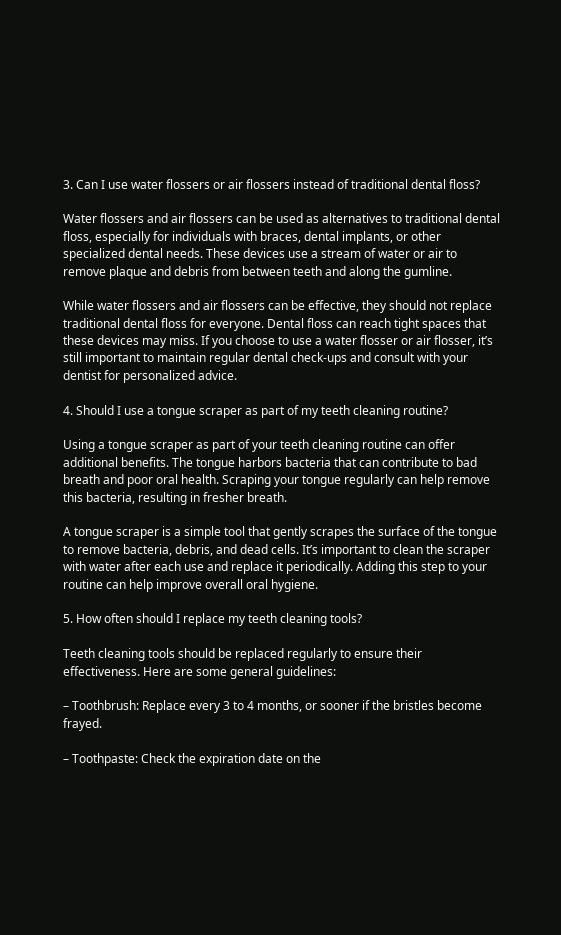3. Can I use water flossers or air flossers instead of traditional dental floss?

Water flossers and air flossers can be used as alternatives to traditional dental floss, especially for individuals with braces, dental implants, or other specialized dental needs. These devices use a stream of water or air to remove plaque and debris from between teeth and along the gumline.

While water flossers and air flossers can be effective, they should not replace traditional dental floss for everyone. Dental floss can reach tight spaces that these devices may miss. If you choose to use a water flosser or air flosser, it’s still important to maintain regular dental check-ups and consult with your dentist for personalized advice.

4. Should I use a tongue scraper as part of my teeth cleaning routine?

Using a tongue scraper as part of your teeth cleaning routine can offer additional benefits. The tongue harbors bacteria that can contribute to bad breath and poor oral health. Scraping your tongue regularly can help remove this bacteria, resulting in fresher breath.

A tongue scraper is a simple tool that gently scrapes the surface of the tongue to remove bacteria, debris, and dead cells. It’s important to clean the scraper with water after each use and replace it periodically. Adding this step to your routine can help improve overall oral hygiene.

5. How often should I replace my teeth cleaning tools?

Teeth cleaning tools should be replaced regularly to ensure their effectiveness. Here are some general guidelines:

– Toothbrush: Replace every 3 to 4 months, or sooner if the bristles become frayed.

– Toothpaste: Check the expiration date on the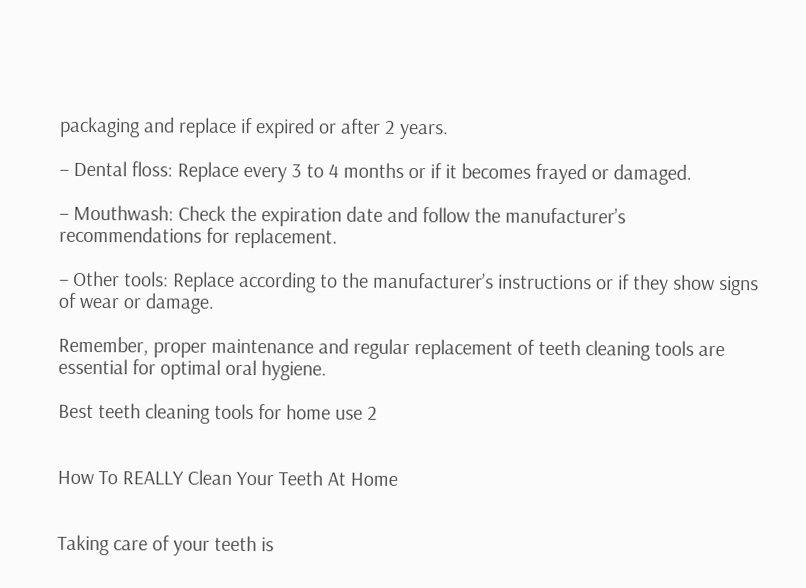packaging and replace if expired or after 2 years.

– Dental floss: Replace every 3 to 4 months or if it becomes frayed or damaged.

– Mouthwash: Check the expiration date and follow the manufacturer’s recommendations for replacement.

– Other tools: Replace according to the manufacturer’s instructions or if they show signs of wear or damage.

Remember, proper maintenance and regular replacement of teeth cleaning tools are essential for optimal oral hygiene.

Best teeth cleaning tools for home use 2


How To REALLY Clean Your Teeth At Home


Taking care of your teeth is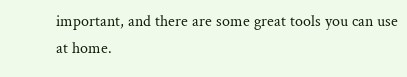important, and there are some great tools you can use at home.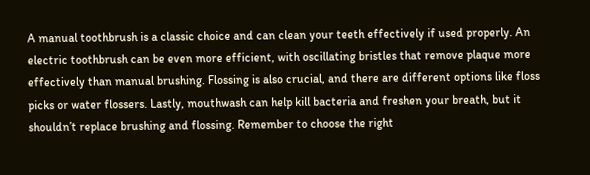A manual toothbrush is a classic choice and can clean your teeth effectively if used properly. An electric toothbrush can be even more efficient, with oscillating bristles that remove plaque more effectively than manual brushing. Flossing is also crucial, and there are different options like floss picks or water flossers. Lastly, mouthwash can help kill bacteria and freshen your breath, but it shouldn’t replace brushing and flossing. Remember to choose the right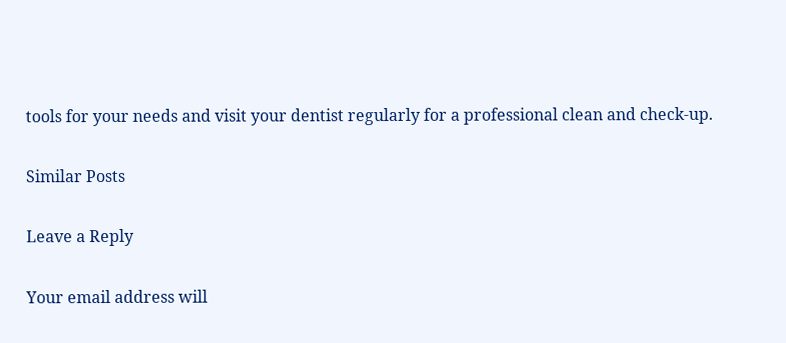tools for your needs and visit your dentist regularly for a professional clean and check-up.

Similar Posts

Leave a Reply

Your email address will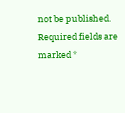not be published. Required fields are marked *